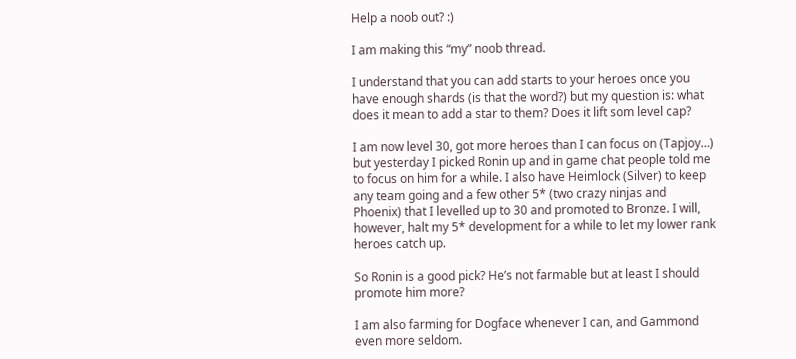Help a noob out? :)

I am making this “my” noob thread.

I understand that you can add starts to your heroes once you have enough shards (is that the word?) but my question is: what does it mean to add a star to them? Does it lift som level cap?

I am now level 30, got more heroes than I can focus on (Tapjoy…) but yesterday I picked Ronin up and in game chat people told me to focus on him for a while. I also have Heimlock (Silver) to keep any team going and a few other 5* (two crazy ninjas and Phoenix) that I levelled up to 30 and promoted to Bronze. I will, however, halt my 5* development for a while to let my lower rank heroes catch up.

So Ronin is a good pick? He’s not farmable but at least I should promote him more?

I am also farming for Dogface whenever I can, and Gammond even more seldom.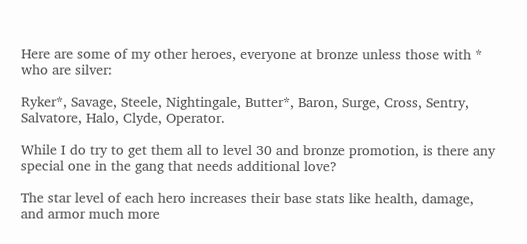Here are some of my other heroes, everyone at bronze unless those with * who are silver:

Ryker*, Savage, Steele, Nightingale, Butter*, Baron, Surge, Cross, Sentry, Salvatore, Halo, Clyde, Operator.

While I do try to get them all to level 30 and bronze promotion, is there any special one in the gang that needs additional love?

The star level of each hero increases their base stats like health, damage, and armor much more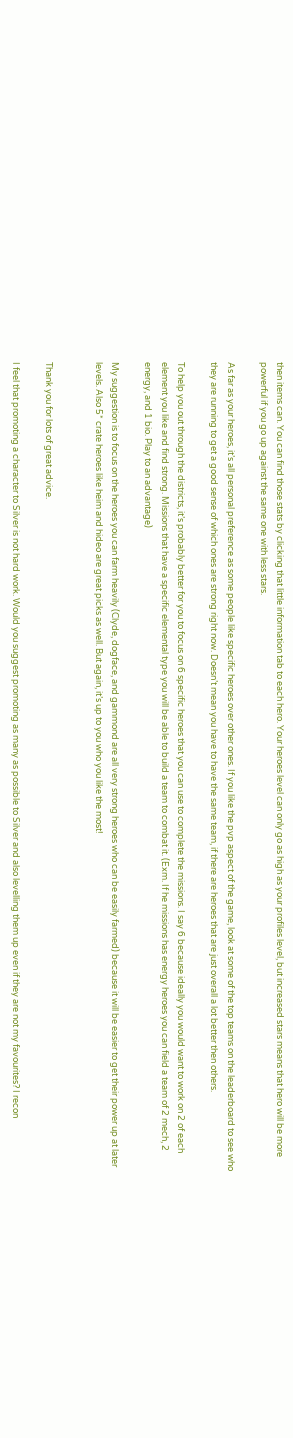then items can. You can find those stats by clicking that little information tab to each hero. Your heroes level can only go as high as your profiles level, but increased stars means that hero will be more powerful if you go up against the same one with less stars.

As far as your heroes, it’s all personal preference as some people like specific heroes over other ones. If you like the pvp aspect of the game, look at some of the top teams on the leaderboard to see who they are running to get a good sense of which ones are strong right now. Doesn’t mean you have to have the same team, if there are heroes that are just overall a lot better then others.

To help you out through the districts, it’s probably better for you to focus on 6 specific heroes that you can use to complete the missions. I say 6 because ideally you would want to work on 2 of each element you like and find strong. Missions that have a specific elemental type you will be able to build a team to combat it. (Exm. If he missions has energy heroes you can field a team of 2 mech, 2 energy, and 1 bio. Play to an advantage)

My suggestion is to focus on the heroes you can farm heavily (Clyde, dogface, and gammond are all very strong heroes who can be easily farmed) because it will be easier to get their power up at later levels. Also 5* crate heroes like heim and hideo are great picks as well. But again, it’s up to you who you like the most!


Thank you for lots of great advice.

I feel that promoting a character to Silver is not hard work. Would you suggest promoting as many as possible to Silver and also levelling them up even if they are not my favourites? I recon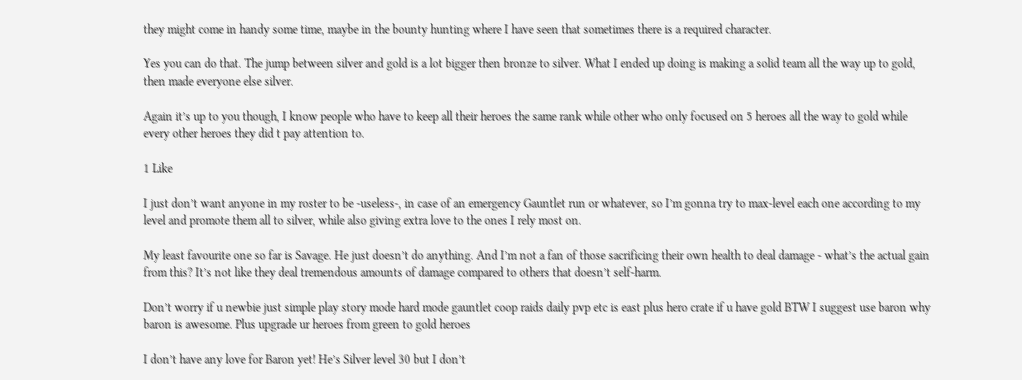they might come in handy some time, maybe in the bounty hunting where I have seen that sometimes there is a required character.

Yes you can do that. The jump between silver and gold is a lot bigger then bronze to silver. What I ended up doing is making a solid team all the way up to gold, then made everyone else silver.

Again it’s up to you though, I know people who have to keep all their heroes the same rank while other who only focused on 5 heroes all the way to gold while every other heroes they did t pay attention to.

1 Like

I just don’t want anyone in my roster to be -useless-, in case of an emergency Gauntlet run or whatever, so I’m gonna try to max-level each one according to my level and promote them all to silver, while also giving extra love to the ones I rely most on.

My least favourite one so far is Savage. He just doesn’t do anything. And I’m not a fan of those sacrificing their own health to deal damage - what’s the actual gain from this? It’s not like they deal tremendous amounts of damage compared to others that doesn’t self-harm.

Don’t worry if u newbie just simple play story mode hard mode gauntlet coop raids daily pvp etc is east plus hero crate if u have gold BTW I suggest use baron why baron is awesome. Plus upgrade ur heroes from green to gold heroes

I don’t have any love for Baron yet! He’s Silver level 30 but I don’t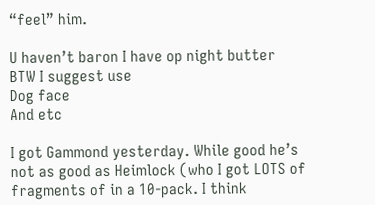“feel” him.

U haven’t baron I have op night butter
BTW I suggest use
Dog face
And etc

I got Gammond yesterday. While good he’s not as good as Heimlock (who I got LOTS of fragments of in a 10-pack. I think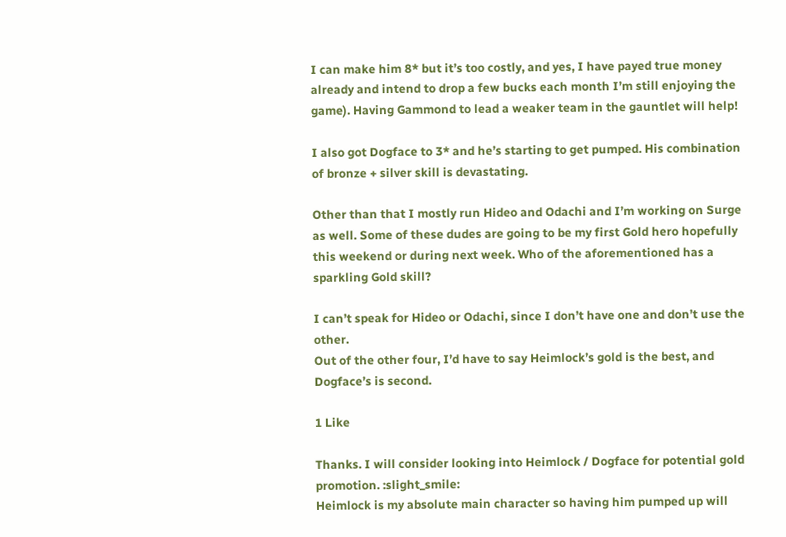I can make him 8* but it’s too costly, and yes, I have payed true money already and intend to drop a few bucks each month I’m still enjoying the game). Having Gammond to lead a weaker team in the gauntlet will help!

I also got Dogface to 3* and he’s starting to get pumped. His combination of bronze + silver skill is devastating.

Other than that I mostly run Hideo and Odachi and I’m working on Surge as well. Some of these dudes are going to be my first Gold hero hopefully this weekend or during next week. Who of the aforementioned has a sparkling Gold skill?

I can’t speak for Hideo or Odachi, since I don’t have one and don’t use the other.
Out of the other four, I’d have to say Heimlock’s gold is the best, and Dogface’s is second.

1 Like

Thanks. I will consider looking into Heimlock / Dogface for potential gold promotion. :slight_smile:
Heimlock is my absolute main character so having him pumped up will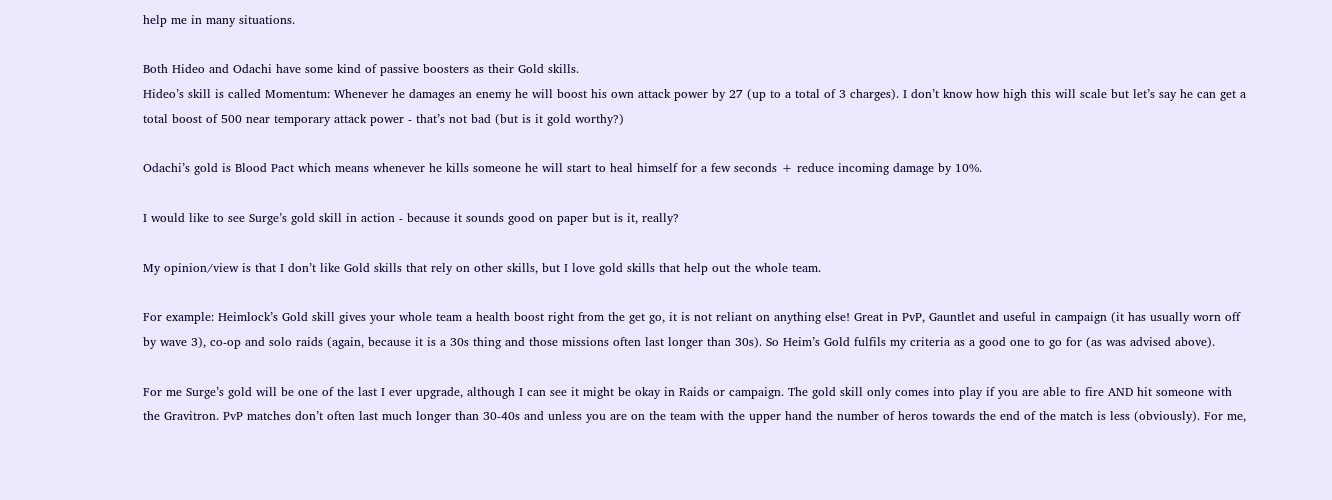help me in many situations.

Both Hideo and Odachi have some kind of passive boosters as their Gold skills.
Hideo’s skill is called Momentum: Whenever he damages an enemy he will boost his own attack power by 27 (up to a total of 3 charges). I don’t know how high this will scale but let’s say he can get a total boost of 500 near temporary attack power - that’s not bad (but is it gold worthy?)

Odachi’s gold is Blood Pact which means whenever he kills someone he will start to heal himself for a few seconds + reduce incoming damage by 10%.

I would like to see Surge’s gold skill in action - because it sounds good on paper but is it, really?

My opinion/view is that I don’t like Gold skills that rely on other skills, but I love gold skills that help out the whole team.

For example: Heimlock’s Gold skill gives your whole team a health boost right from the get go, it is not reliant on anything else! Great in PvP, Gauntlet and useful in campaign (it has usually worn off by wave 3), co-op and solo raids (again, because it is a 30s thing and those missions often last longer than 30s). So Heim’s Gold fulfils my criteria as a good one to go for (as was advised above).

For me Surge’s gold will be one of the last I ever upgrade, although I can see it might be okay in Raids or campaign. The gold skill only comes into play if you are able to fire AND hit someone with the Gravitron. PvP matches don’t often last much longer than 30-40s and unless you are on the team with the upper hand the number of heros towards the end of the match is less (obviously). For me,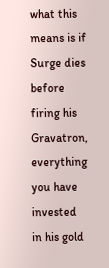what this means is if Surge dies before firing his Gravatron, everything you have invested in his gold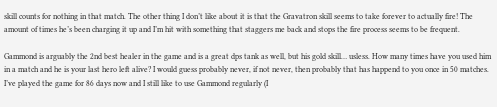skill counts for nothing in that match. The other thing I don’t like about it is that the Gravatron skill seems to take forever to actually fire! The amount of times he’s been charging it up and I’m hit with something that staggers me back and stops the fire process seems to be frequent.

Gammond is arguably the 2nd best healer in the game and is a great dps tank as well, but his gold skill… usless. How many times have you used him in a match and he is your last hero left alive? I would guess probably never, if not never, then probably that has happend to you once in 50 matches. I’ve played the game for 86 days now and I still like to use Gammond regularly (I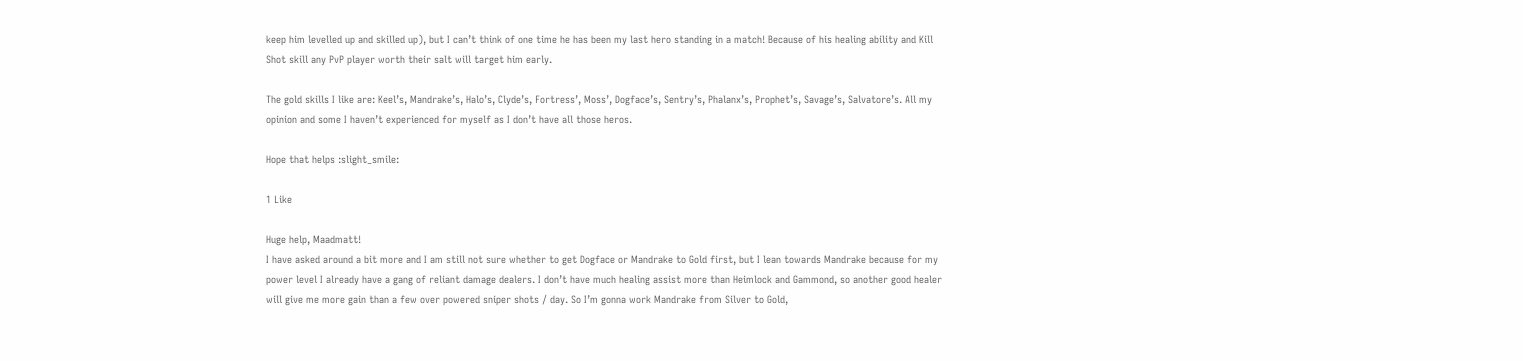keep him levelled up and skilled up), but I can’t think of one time he has been my last hero standing in a match! Because of his healing ability and Kill Shot skill any PvP player worth their salt will target him early.

The gold skills I like are: Keel’s, Mandrake’s, Halo’s, Clyde’s, Fortress’, Moss’, Dogface’s, Sentry’s, Phalanx’s, Prophet’s, Savage’s, Salvatore’s. All my opinion and some I haven’t experienced for myself as I don’t have all those heros.

Hope that helps :slight_smile:

1 Like

Huge help, Maadmatt!
I have asked around a bit more and I am still not sure whether to get Dogface or Mandrake to Gold first, but I lean towards Mandrake because for my power level I already have a gang of reliant damage dealers. I don’t have much healing assist more than Heimlock and Gammond, so another good healer will give me more gain than a few over powered sniper shots / day. So I’m gonna work Mandrake from Silver to Gold,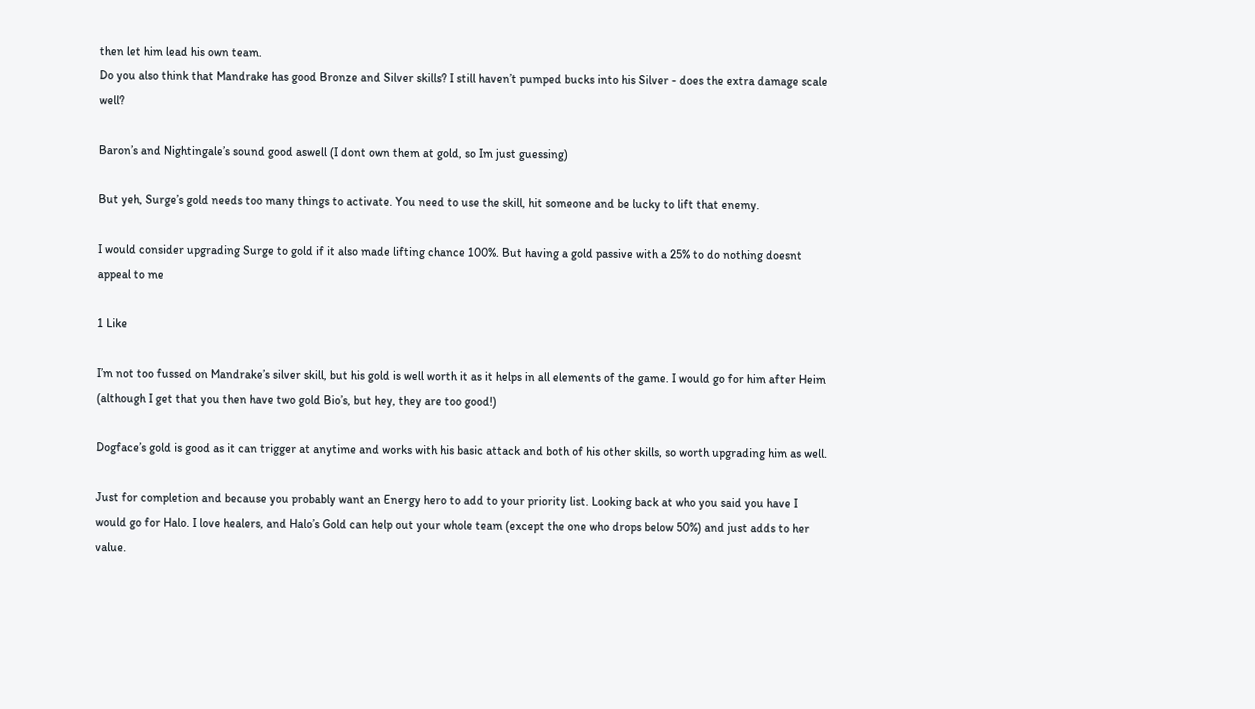then let him lead his own team.
Do you also think that Mandrake has good Bronze and Silver skills? I still haven’t pumped bucks into his Silver - does the extra damage scale well?

Baron’s and Nightingale’s sound good aswell (I dont own them at gold, so Im just guessing)

But yeh, Surge’s gold needs too many things to activate. You need to use the skill, hit someone and be lucky to lift that enemy.

I would consider upgrading Surge to gold if it also made lifting chance 100%. But having a gold passive with a 25% to do nothing doesnt appeal to me

1 Like

I’m not too fussed on Mandrake’s silver skill, but his gold is well worth it as it helps in all elements of the game. I would go for him after Heim (although I get that you then have two gold Bio’s, but hey, they are too good!)

Dogface’s gold is good as it can trigger at anytime and works with his basic attack and both of his other skills, so worth upgrading him as well.

Just for completion and because you probably want an Energy hero to add to your priority list. Looking back at who you said you have I would go for Halo. I love healers, and Halo’s Gold can help out your whole team (except the one who drops below 50%) and just adds to her value.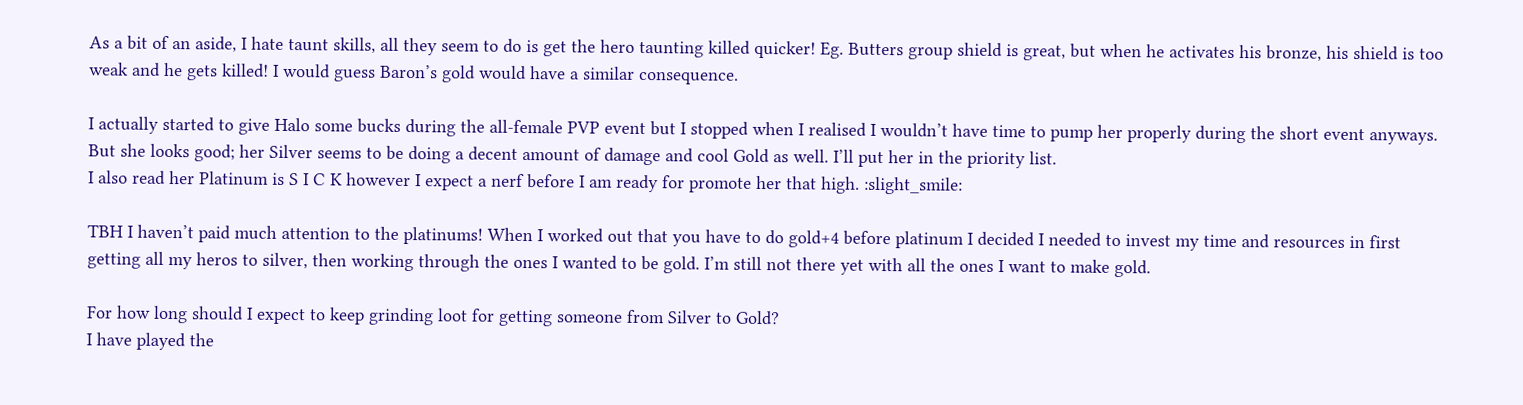As a bit of an aside, I hate taunt skills, all they seem to do is get the hero taunting killed quicker! Eg. Butters group shield is great, but when he activates his bronze, his shield is too weak and he gets killed! I would guess Baron’s gold would have a similar consequence.

I actually started to give Halo some bucks during the all-female PVP event but I stopped when I realised I wouldn’t have time to pump her properly during the short event anyways. But she looks good; her Silver seems to be doing a decent amount of damage and cool Gold as well. I’ll put her in the priority list.
I also read her Platinum is S I C K however I expect a nerf before I am ready for promote her that high. :slight_smile:

TBH I haven’t paid much attention to the platinums! When I worked out that you have to do gold+4 before platinum I decided I needed to invest my time and resources in first getting all my heros to silver, then working through the ones I wanted to be gold. I’m still not there yet with all the ones I want to make gold.

For how long should I expect to keep grinding loot for getting someone from Silver to Gold?
I have played the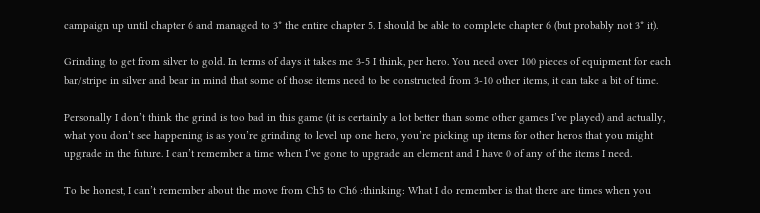campaign up until chapter 6 and managed to 3* the entire chapter 5. I should be able to complete chapter 6 (but probably not 3* it).

Grinding to get from silver to gold. In terms of days it takes me 3-5 I think, per hero. You need over 100 pieces of equipment for each bar/stripe in silver and bear in mind that some of those items need to be constructed from 3-10 other items, it can take a bit of time.

Personally I don’t think the grind is too bad in this game (it is certainly a lot better than some other games I’ve played) and actually, what you don’t see happening is as you’re grinding to level up one hero, you’re picking up items for other heros that you might upgrade in the future. I can’t remember a time when I’ve gone to upgrade an element and I have 0 of any of the items I need.

To be honest, I can’t remember about the move from Ch5 to Ch6 :thinking: What I do remember is that there are times when you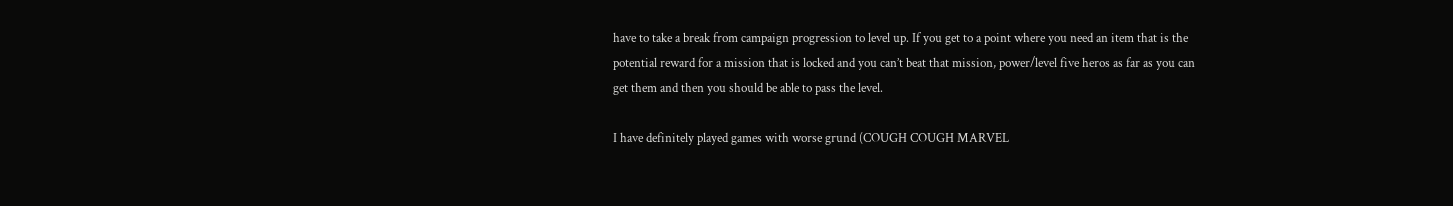have to take a break from campaign progression to level up. If you get to a point where you need an item that is the potential reward for a mission that is locked and you can’t beat that mission, power/level five heros as far as you can get them and then you should be able to pass the level.

I have definitely played games with worse grund (COUGH COUGH MARVEL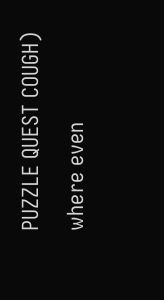PUZZLE QUEST COUGH) where even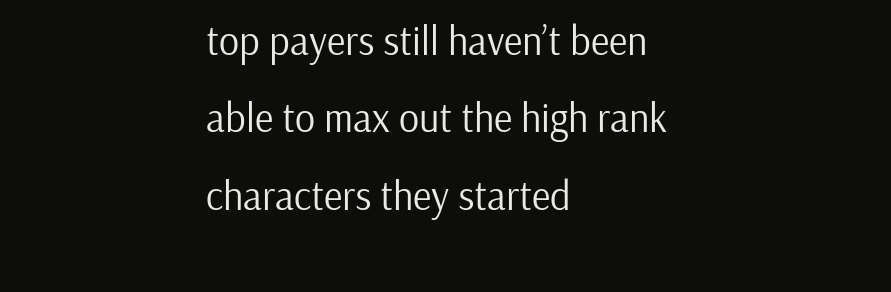top payers still haven’t been able to max out the high rank characters they started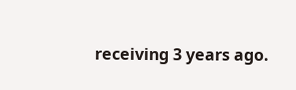receiving 3 years ago.